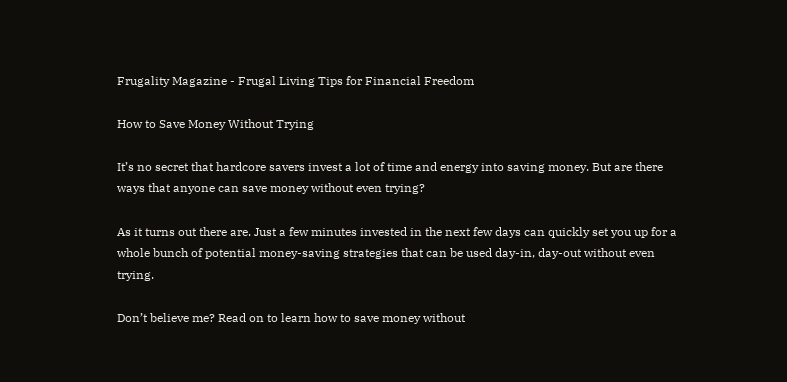Frugality Magazine - Frugal Living Tips for Financial Freedom

How to Save Money Without Trying

It’s no secret that hardcore savers invest a lot of time and energy into saving money. But are there ways that anyone can save money without even trying?

As it turns out there are. Just a few minutes invested in the next few days can quickly set you up for a whole bunch of potential money-saving strategies that can be used day-in, day-out without even trying.

Don’t believe me? Read on to learn how to save money without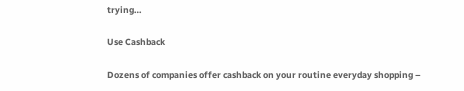trying…

Use Cashback

Dozens of companies offer cashback on your routine everyday shopping –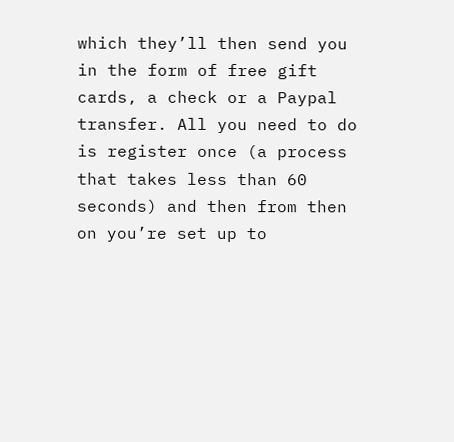which they’ll then send you in the form of free gift cards, a check or a Paypal transfer. All you need to do is register once (a process that takes less than 60 seconds) and then from then on you’re set up to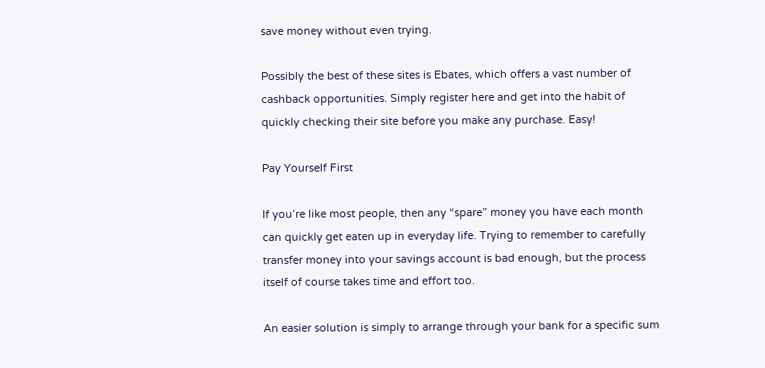save money without even trying.

Possibly the best of these sites is Ebates, which offers a vast number of cashback opportunities. Simply register here and get into the habit of quickly checking their site before you make any purchase. Easy!

Pay Yourself First

If you’re like most people, then any “spare” money you have each month can quickly get eaten up in everyday life. Trying to remember to carefully transfer money into your savings account is bad enough, but the process itself of course takes time and effort too.

An easier solution is simply to arrange through your bank for a specific sum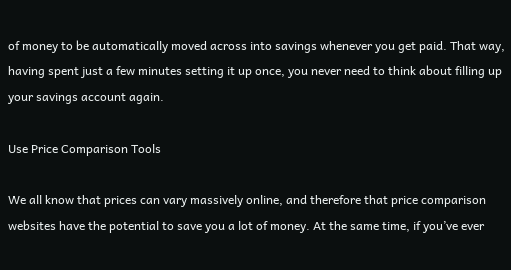of money to be automatically moved across into savings whenever you get paid. That way, having spent just a few minutes setting it up once, you never need to think about filling up your savings account again.

Use Price Comparison Tools

We all know that prices can vary massively online, and therefore that price comparison websites have the potential to save you a lot of money. At the same time, if you’ve ever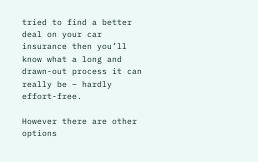tried to find a better deal on your car insurance then you’ll know what a long and drawn-out process it can really be – hardly effort-free.

However there are other options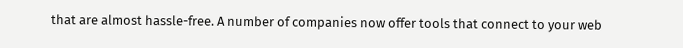that are almost hassle-free. A number of companies now offer tools that connect to your web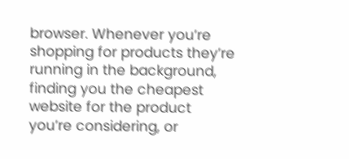browser. Whenever you’re shopping for products they’re running in the background, finding you the cheapest website for the product you’re considering, or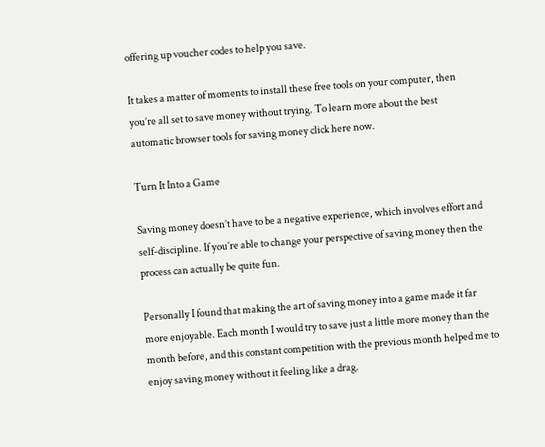offering up voucher codes to help you save.

It takes a matter of moments to install these free tools on your computer, then you’re all set to save money without trying. To learn more about the best automatic browser tools for saving money click here now.

Turn It Into a Game

Saving money doesn’t have to be a negative experience, which involves effort and self-discipline. If you’re able to change your perspective of saving money then the process can actually be quite fun.

Personally I found that making the art of saving money into a game made it far more enjoyable. Each month I would try to save just a little more money than the month before, and this constant competition with the previous month helped me to enjoy saving money without it feeling like a drag.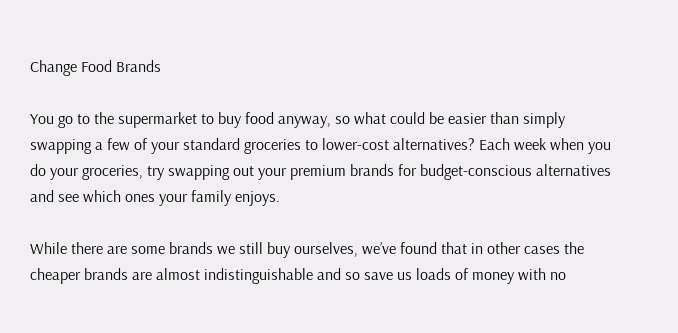Change Food Brands

You go to the supermarket to buy food anyway, so what could be easier than simply swapping a few of your standard groceries to lower-cost alternatives? Each week when you do your groceries, try swapping out your premium brands for budget-conscious alternatives and see which ones your family enjoys.

While there are some brands we still buy ourselves, we’ve found that in other cases the cheaper brands are almost indistinguishable and so save us loads of money with no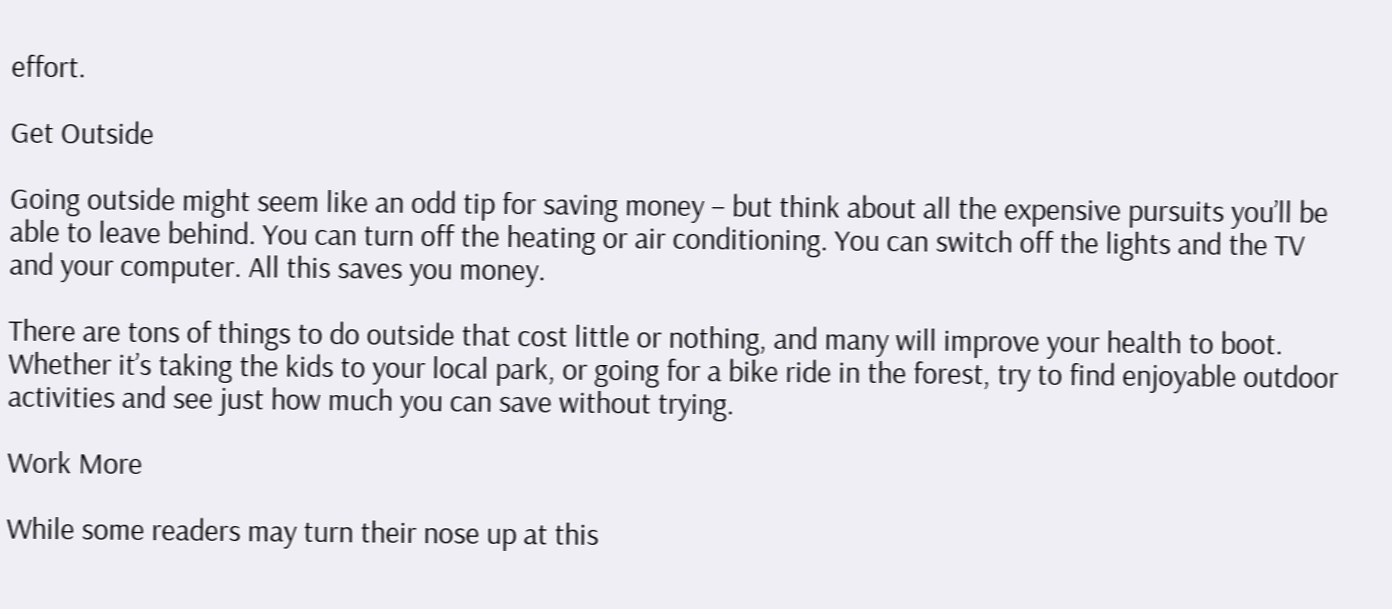effort.

Get Outside

Going outside might seem like an odd tip for saving money – but think about all the expensive pursuits you’ll be able to leave behind. You can turn off the heating or air conditioning. You can switch off the lights and the TV and your computer. All this saves you money.

There are tons of things to do outside that cost little or nothing, and many will improve your health to boot. Whether it’s taking the kids to your local park, or going for a bike ride in the forest, try to find enjoyable outdoor activities and see just how much you can save without trying.

Work More

While some readers may turn their nose up at this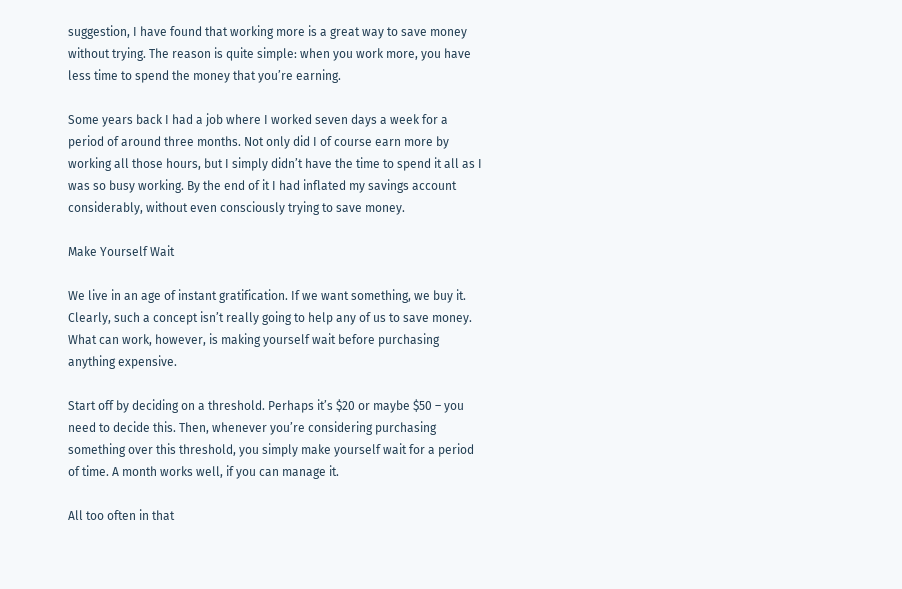suggestion, I have found that working more is a great way to save money without trying. The reason is quite simple: when you work more, you have less time to spend the money that you’re earning.

Some years back I had a job where I worked seven days a week for a period of around three months. Not only did I of course earn more by working all those hours, but I simply didn’t have the time to spend it all as I was so busy working. By the end of it I had inflated my savings account considerably, without even consciously trying to save money.

Make Yourself Wait

We live in an age of instant gratification. If we want something, we buy it. Clearly, such a concept isn’t really going to help any of us to save money. What can work, however, is making yourself wait before purchasing anything expensive.

Start off by deciding on a threshold. Perhaps it’s $20 or maybe $50 – you need to decide this. Then, whenever you’re considering purchasing something over this threshold, you simply make yourself wait for a period of time. A month works well, if you can manage it.

All too often in that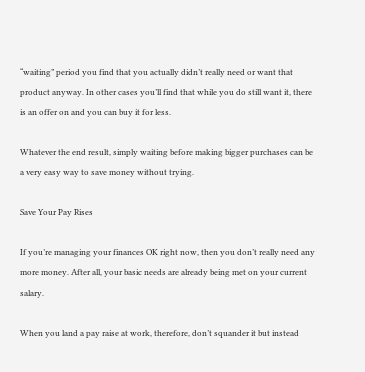“waiting” period you find that you actually didn’t really need or want that product anyway. In other cases you’ll find that while you do still want it, there is an offer on and you can buy it for less.

Whatever the end result, simply waiting before making bigger purchases can be a very easy way to save money without trying.

Save Your Pay Rises

If you’re managing your finances OK right now, then you don’t really need any more money. After all, your basic needs are already being met on your current salary.

When you land a pay raise at work, therefore, don’t squander it but instead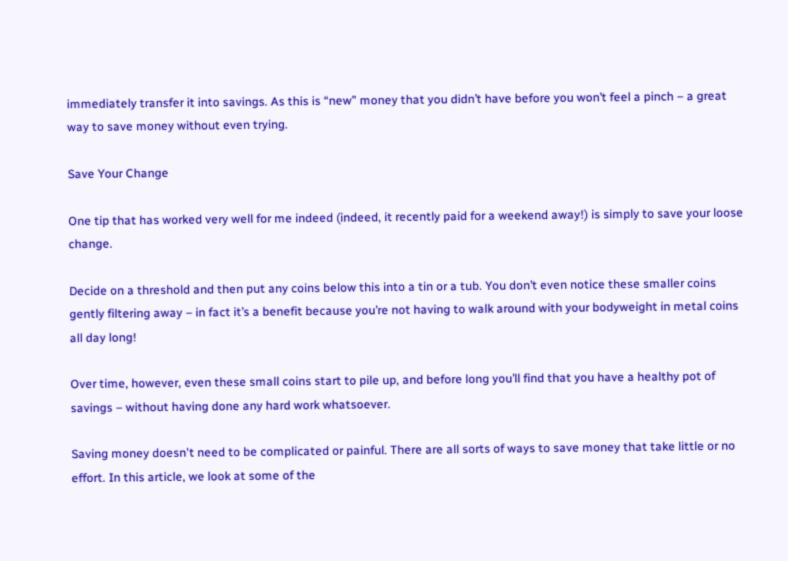immediately transfer it into savings. As this is “new” money that you didn’t have before you won’t feel a pinch – a great way to save money without even trying.

Save Your Change

One tip that has worked very well for me indeed (indeed, it recently paid for a weekend away!) is simply to save your loose change.

Decide on a threshold and then put any coins below this into a tin or a tub. You don’t even notice these smaller coins gently filtering away – in fact it’s a benefit because you’re not having to walk around with your bodyweight in metal coins all day long!

Over time, however, even these small coins start to pile up, and before long you’ll find that you have a healthy pot of savings – without having done any hard work whatsoever.

Saving money doesn't need to be complicated or painful. There are all sorts of ways to save money that take little or no effort. In this article, we look at some of the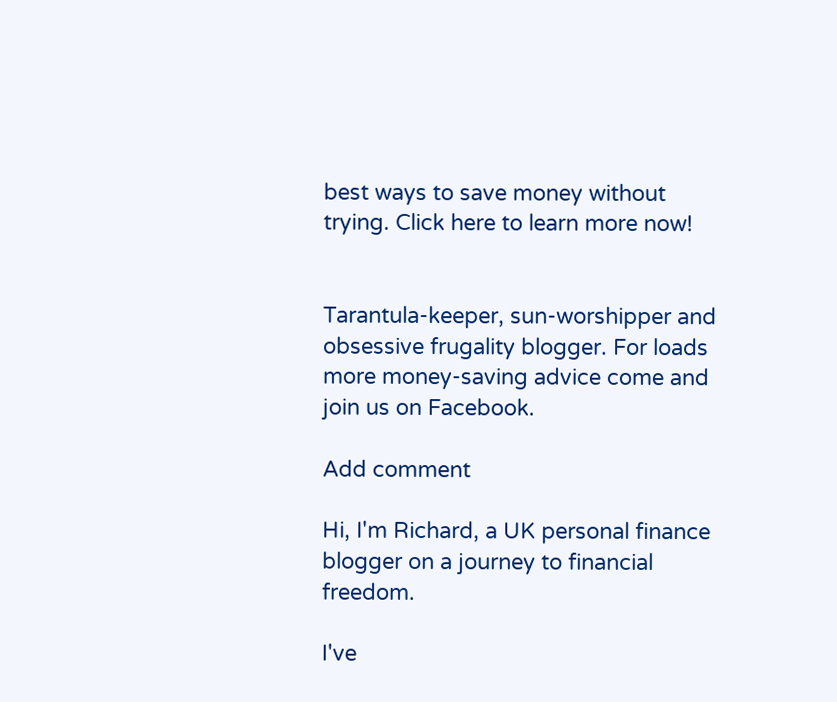best ways to save money without trying. Click here to learn more now!


Tarantula-keeper, sun-worshipper and obsessive frugality blogger. For loads more money-saving advice come and join us on Facebook.

Add comment

Hi, I'm Richard, a UK personal finance blogger on a journey to financial freedom.

I've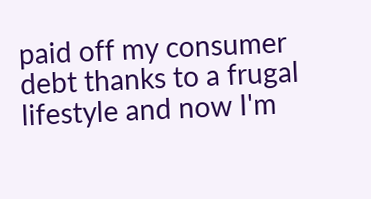paid off my consumer debt thanks to a frugal lifestyle and now I'm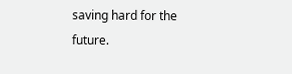saving hard for the future.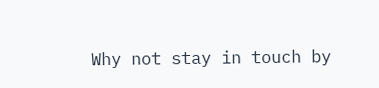Why not stay in touch by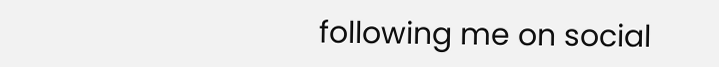following me on social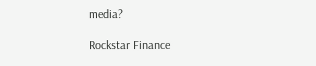media?

Rockstar Finance